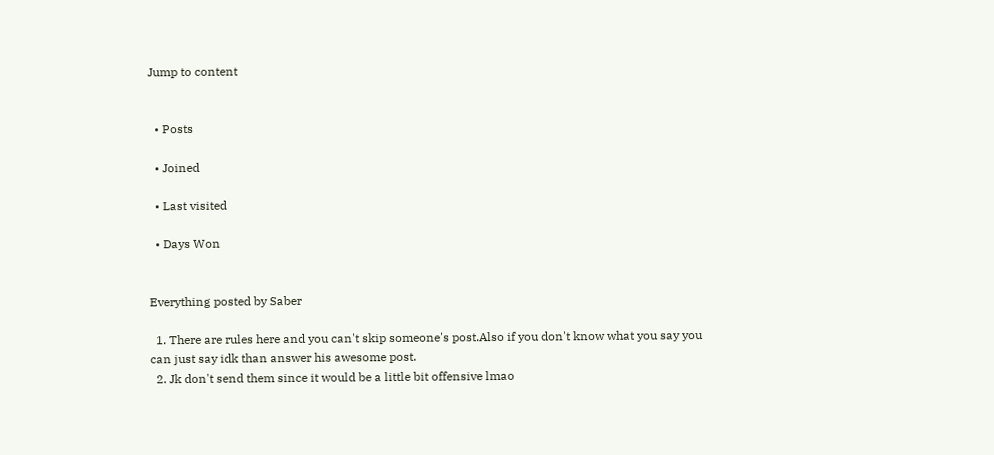Jump to content


  • Posts

  • Joined

  • Last visited

  • Days Won


Everything posted by Saber

  1. There are rules here and you can't skip someone's post.Also if you don't know what you say you can just say idk than answer his awesome post.
  2. Jk don't send them since it would be a little bit offensive lmao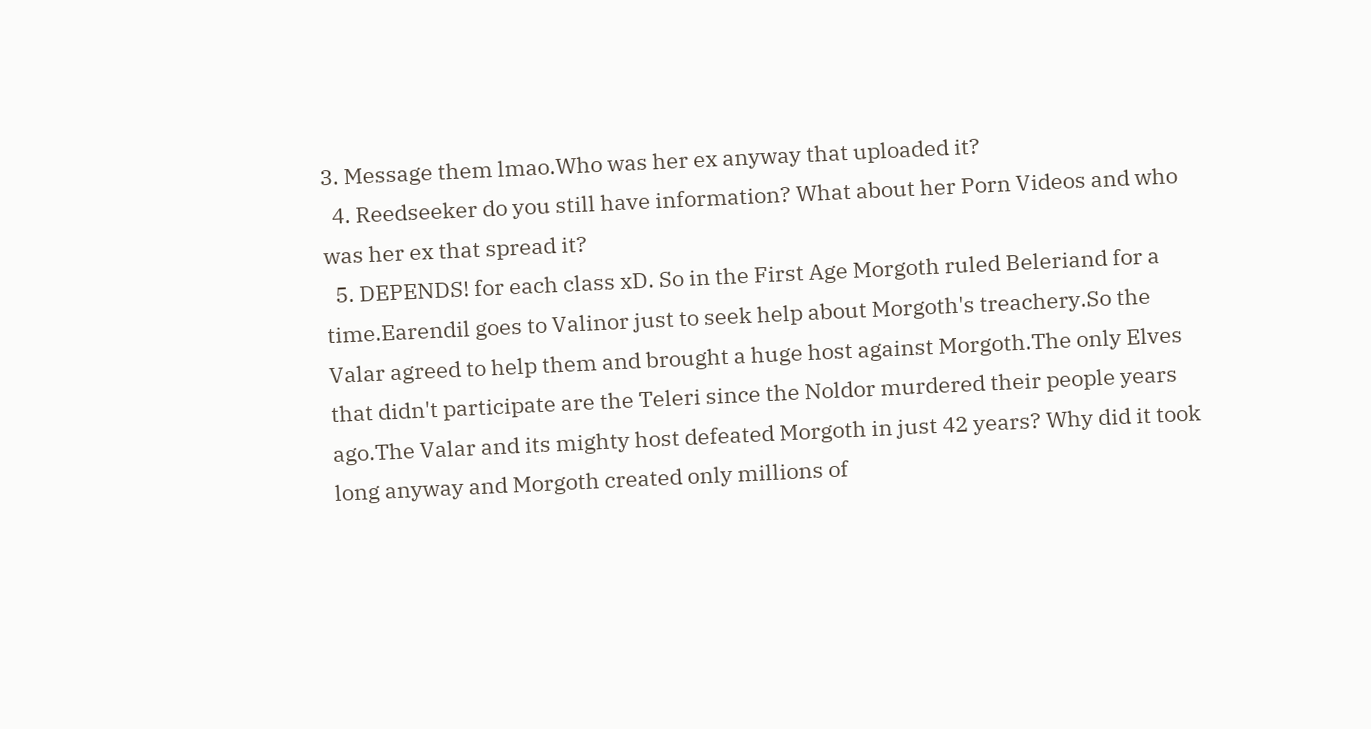3. Message them lmao.Who was her ex anyway that uploaded it?
  4. Reedseeker do you still have information? What about her Porn Videos and who was her ex that spread it?
  5. DEPENDS! for each class xD. So in the First Age Morgoth ruled Beleriand for a time.Earendil goes to Valinor just to seek help about Morgoth's treachery.So the Valar agreed to help them and brought a huge host against Morgoth.The only Elves that didn't participate are the Teleri since the Noldor murdered their people years ago.The Valar and its mighty host defeated Morgoth in just 42 years? Why did it took long anyway and Morgoth created only millions of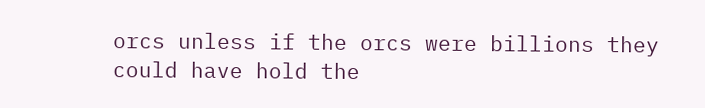orcs unless if the orcs were billions they could have hold the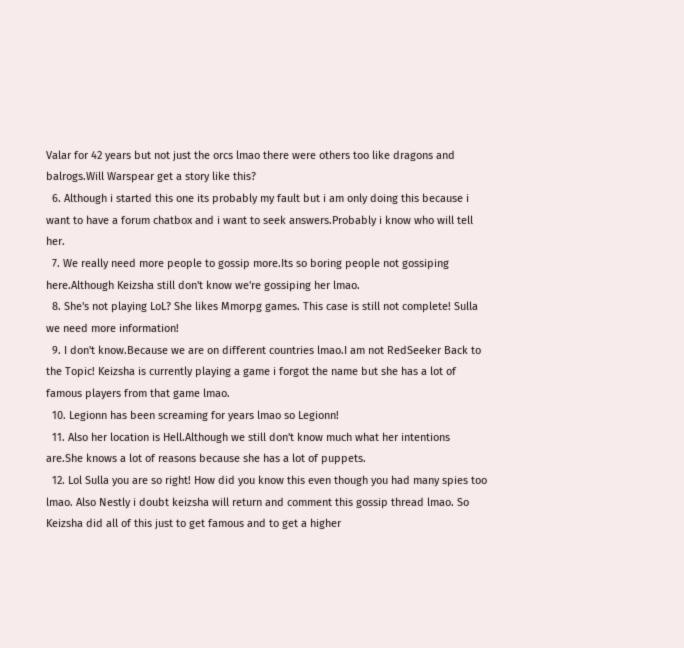Valar for 42 years but not just the orcs lmao there were others too like dragons and balrogs.Will Warspear get a story like this?
  6. Although i started this one its probably my fault but i am only doing this because i want to have a forum chatbox and i want to seek answers.Probably i know who will tell her.
  7. We really need more people to gossip more.Its so boring people not gossiping here.Although Keizsha still don't know we're gossiping her lmao.
  8. She's not playing LoL? She likes Mmorpg games. This case is still not complete! Sulla we need more information!
  9. I don't know.Because we are on different countries lmao.I am not RedSeeker Back to the Topic! Keizsha is currently playing a game i forgot the name but she has a lot of famous players from that game lmao.
  10. Legionn has been screaming for years lmao so Legionn!
  11. Also her location is Hell.Although we still don't know much what her intentions are.She knows a lot of reasons because she has a lot of puppets.
  12. Lol Sulla you are so right! How did you know this even though you had many spies too lmao. Also Nestly i doubt keizsha will return and comment this gossip thread lmao. So Keizsha did all of this just to get famous and to get a higher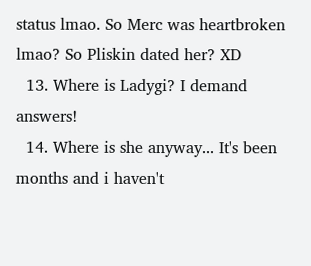status lmao. So Merc was heartbroken lmao? So Pliskin dated her? XD
  13. Where is Ladygi? I demand answers!
  14. Where is she anyway... It's been months and i haven't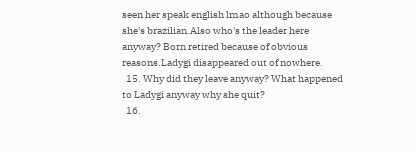seen her speak english lmao although because she's brazilian.Also who's the leader here anyway? Born retired because of obvious reasons.Ladygi disappeared out of nowhere.
  15. Why did they leave anyway? What happened to Ladygi anyway why she quit?
  16.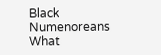Black Numenoreans What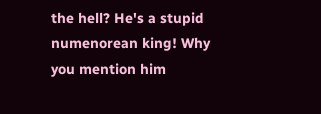the hell? He's a stupid numenorean king! Why you mention him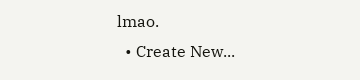lmao.
  • Create New...